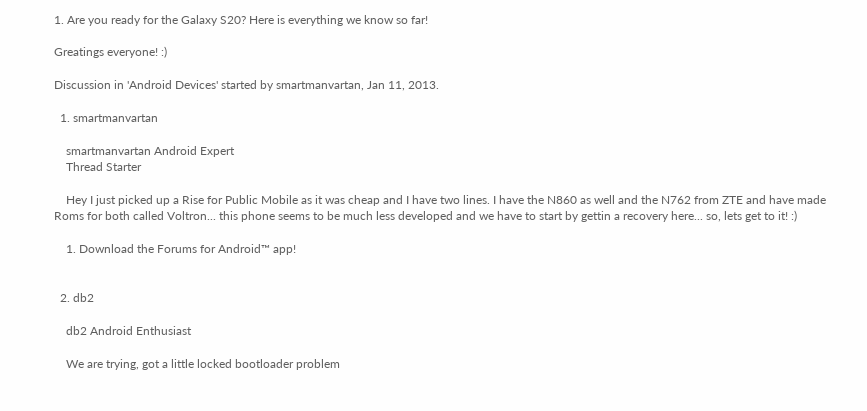1. Are you ready for the Galaxy S20? Here is everything we know so far!

Greatings everyone! :)

Discussion in 'Android Devices' started by smartmanvartan, Jan 11, 2013.

  1. smartmanvartan

    smartmanvartan Android Expert
    Thread Starter

    Hey I just picked up a Rise for Public Mobile as it was cheap and I have two lines. I have the N860 as well and the N762 from ZTE and have made Roms for both called Voltron... this phone seems to be much less developed and we have to start by gettin a recovery here... so, lets get to it! :)

    1. Download the Forums for Android™ app!


  2. db2

    db2 Android Enthusiast

    We are trying, got a little locked bootloader problem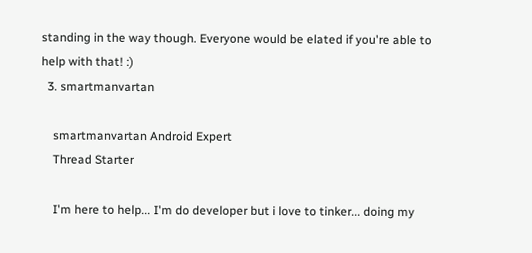standing in the way though. Everyone would be elated if you're able to help with that! :)
  3. smartmanvartan

    smartmanvartan Android Expert
    Thread Starter

    I'm here to help... I'm do developer but i love to tinker... doing my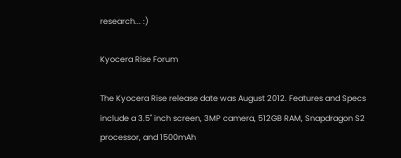research... :)

Kyocera Rise Forum

The Kyocera Rise release date was August 2012. Features and Specs include a 3.5" inch screen, 3MP camera, 512GB RAM, Snapdragon S2 processor, and 1500mAh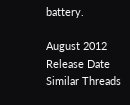battery.

August 2012
Release Date
Similar Threads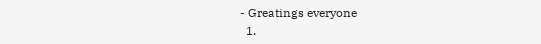- Greatings everyone
  1.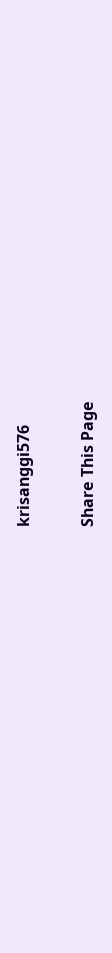krisanggi576

Share This Page